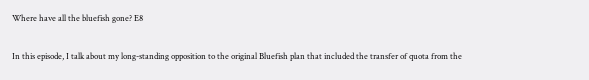Where have all the bluefish gone? E8

In this episode, I talk about my long-standing opposition to the original Bluefish plan that included the transfer of quota from the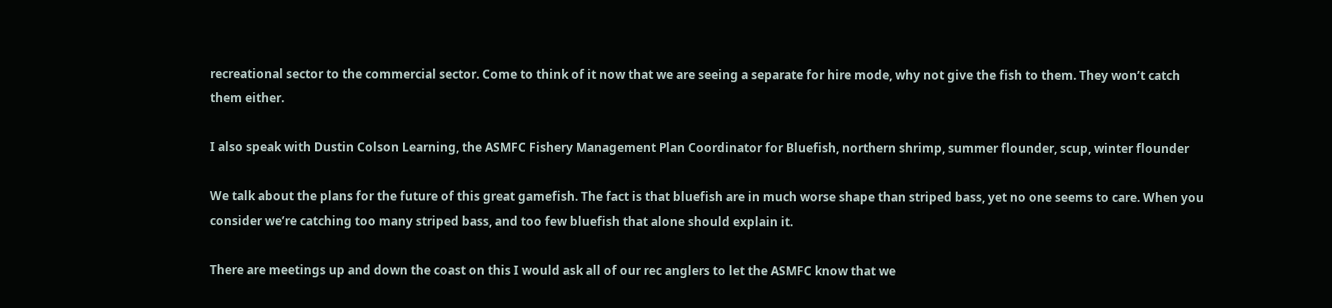recreational sector to the commercial sector. Come to think of it now that we are seeing a separate for hire mode, why not give the fish to them. They won’t catch them either.

I also speak with Dustin Colson Learning, the ASMFC Fishery Management Plan Coordinator for Bluefish, northern shrimp, summer flounder, scup, winter flounder

We talk about the plans for the future of this great gamefish. The fact is that bluefish are in much worse shape than striped bass, yet no one seems to care. When you consider we’re catching too many striped bass, and too few bluefish that alone should explain it.

There are meetings up and down the coast on this I would ask all of our rec anglers to let the ASMFC know that we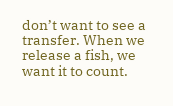don’t want to see a transfer. When we release a fish, we want it to count.